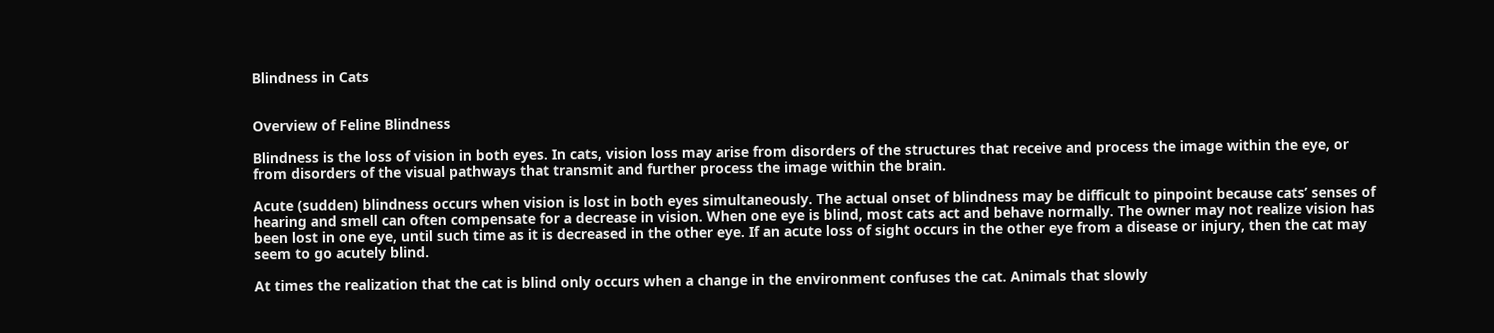Blindness in Cats


Overview of Feline Blindness

Blindness is the loss of vision in both eyes. In cats, vision loss may arise from disorders of the structures that receive and process the image within the eye, or from disorders of the visual pathways that transmit and further process the image within the brain.

Acute (sudden) blindness occurs when vision is lost in both eyes simultaneously. The actual onset of blindness may be difficult to pinpoint because cats’ senses of hearing and smell can often compensate for a decrease in vision. When one eye is blind, most cats act and behave normally. The owner may not realize vision has been lost in one eye, until such time as it is decreased in the other eye. If an acute loss of sight occurs in the other eye from a disease or injury, then the cat may seem to go acutely blind.

At times the realization that the cat is blind only occurs when a change in the environment confuses the cat. Animals that slowly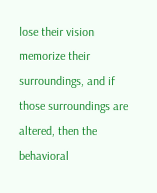lose their vision memorize their surroundings, and if those surroundings are altered, then the behavioral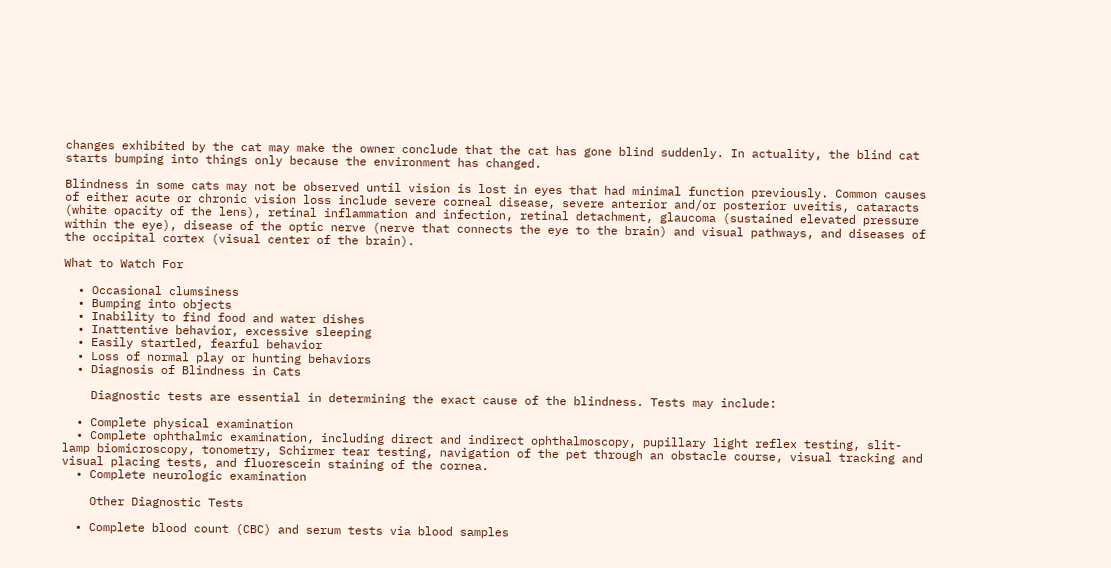changes exhibited by the cat may make the owner conclude that the cat has gone blind suddenly. In actuality, the blind cat starts bumping into things only because the environment has changed.

Blindness in some cats may not be observed until vision is lost in eyes that had minimal function previously. Common causes of either acute or chronic vision loss include severe corneal disease, severe anterior and/or posterior uveitis, cataracts (white opacity of the lens), retinal inflammation and infection, retinal detachment, glaucoma (sustained elevated pressure within the eye), disease of the optic nerve (nerve that connects the eye to the brain) and visual pathways, and diseases of the occipital cortex (visual center of the brain).

What to Watch For

  • Occasional clumsiness
  • Bumping into objects
  • Inability to find food and water dishes
  • Inattentive behavior, excessive sleeping
  • Easily startled, fearful behavior
  • Loss of normal play or hunting behaviors
  • Diagnosis of Blindness in Cats

    Diagnostic tests are essential in determining the exact cause of the blindness. Tests may include:

  • Complete physical examination
  • Complete ophthalmic examination, including direct and indirect ophthalmoscopy, pupillary light reflex testing, slit-lamp biomicroscopy, tonometry, Schirmer tear testing, navigation of the pet through an obstacle course, visual tracking and visual placing tests, and fluorescein staining of the cornea.
  • Complete neurologic examination

    Other Diagnostic Tests

  • Complete blood count (CBC) and serum tests via blood samples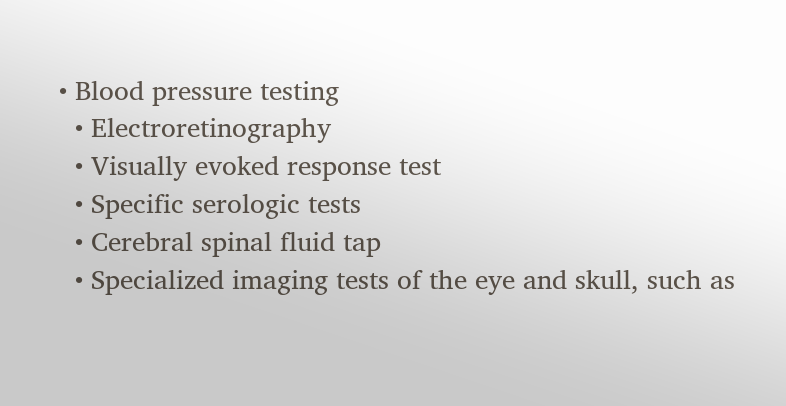• Blood pressure testing
  • Electroretinography
  • Visually evoked response test
  • Specific serologic tests
  • Cerebral spinal fluid tap
  • Specialized imaging tests of the eye and skull, such as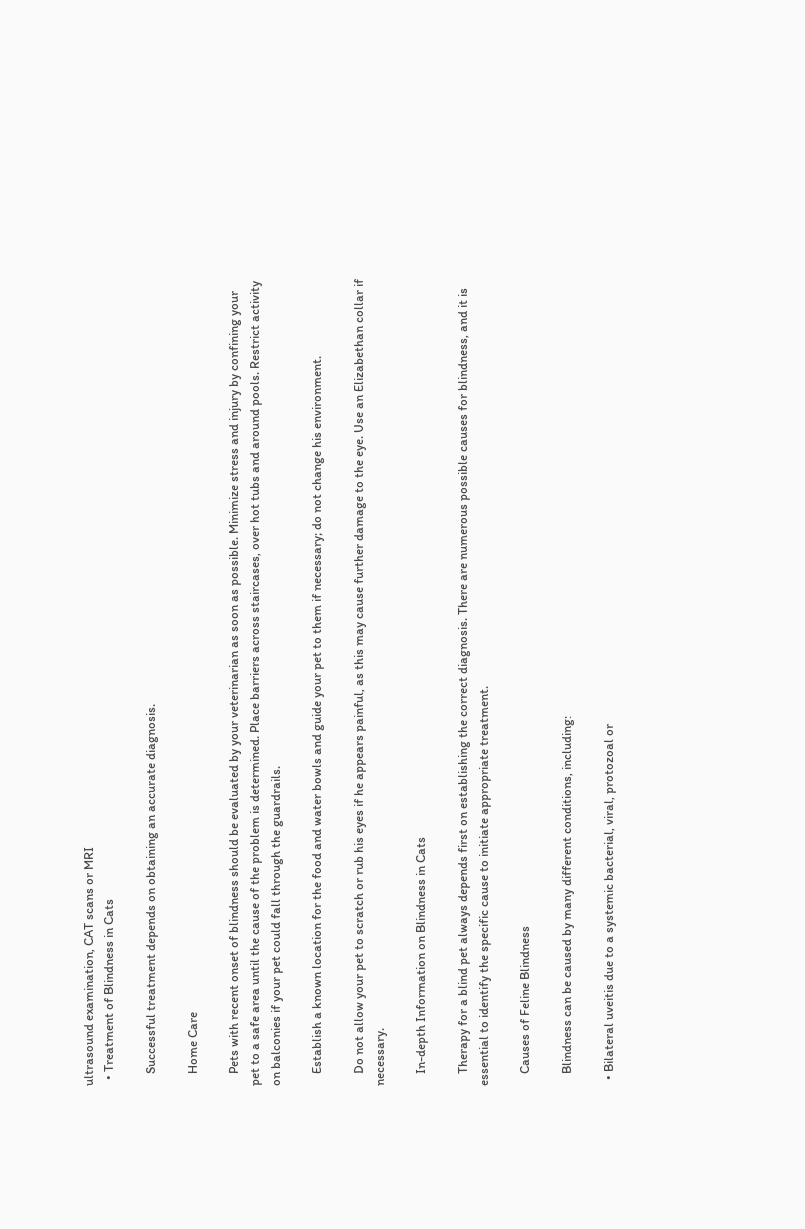ultrasound examination, CAT scans or MRI
  • Treatment of Blindness in Cats

    Successful treatment depends on obtaining an accurate diagnosis.

    Home Care

    Pets with recent onset of blindness should be evaluated by your veterinarian as soon as possible. Minimize stress and injury by confining your pet to a safe area until the cause of the problem is determined. Place barriers across staircases, over hot tubs and around pools. Restrict activity on balconies if your pet could fall through the guardrails.

    Establish a known location for the food and water bowls and guide your pet to them if necessary; do not change his environment.

    Do not allow your pet to scratch or rub his eyes if he appears painful, as this may cause further damage to the eye. Use an Elizabethan collar if necessary.

    In-depth Information on Blindness in Cats

    Therapy for a blind pet always depends first on establishing the correct diagnosis. There are numerous possible causes for blindness, and it is essential to identify the specific cause to initiate appropriate treatment.

    Causes of Feline Blindness

    Blindness can be caused by many different conditions, including:

  • Bilateral uveitis due to a systemic bacterial, viral, protozoal or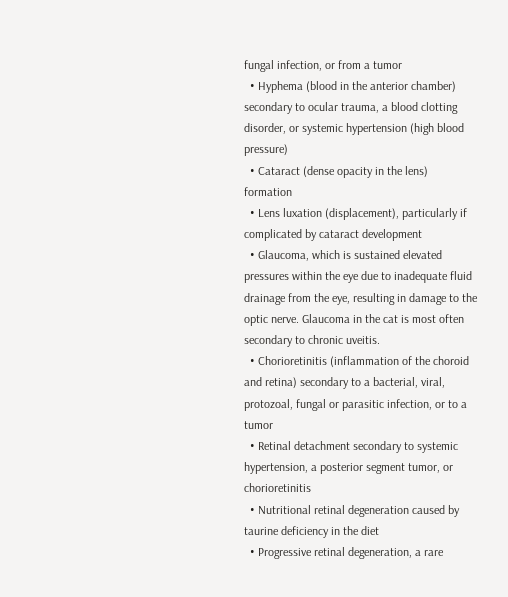fungal infection, or from a tumor
  • Hyphema (blood in the anterior chamber) secondary to ocular trauma, a blood clotting disorder, or systemic hypertension (high blood pressure)
  • Cataract (dense opacity in the lens) formation
  • Lens luxation (displacement), particularly if complicated by cataract development
  • Glaucoma, which is sustained elevated pressures within the eye due to inadequate fluid drainage from the eye, resulting in damage to the optic nerve. Glaucoma in the cat is most often secondary to chronic uveitis.
  • Chorioretinitis (inflammation of the choroid and retina) secondary to a bacterial, viral, protozoal, fungal or parasitic infection, or to a tumor
  • Retinal detachment secondary to systemic hypertension, a posterior segment tumor, or chorioretinitis
  • Nutritional retinal degeneration caused by taurine deficiency in the diet
  • Progressive retinal degeneration, a rare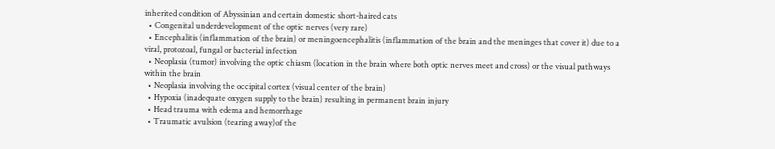inherited condition of Abyssinian and certain domestic short-haired cats
  • Congenital underdevelopment of the optic nerves (very rare)
  • Encephalitis (inflammation of the brain) or meningoencephalitis (inflammation of the brain and the meninges that cover it) due to a viral, protozoal, fungal or bacterial infection
  • Neoplasia (tumor) involving the optic chiasm (location in the brain where both optic nerves meet and cross) or the visual pathways within the brain
  • Neoplasia involving the occipital cortex (visual center of the brain)
  • Hypoxia (inadequate oxygen supply to the brain) resulting in permanent brain injury
  • Head trauma with edema and hemorrhage
  • Traumatic avulsion (tearing away)of the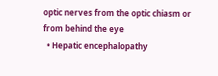optic nerves from the optic chiasm or from behind the eye
  • Hepatic encephalopathy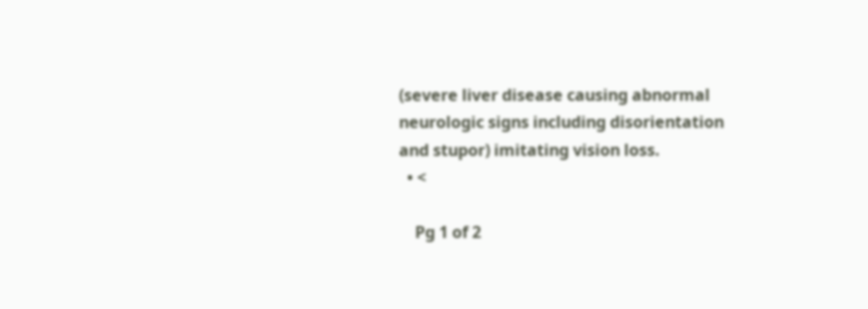(severe liver disease causing abnormal neurologic signs including disorientation and stupor) imitating vision loss.
  • <

    Pg 1 of 2